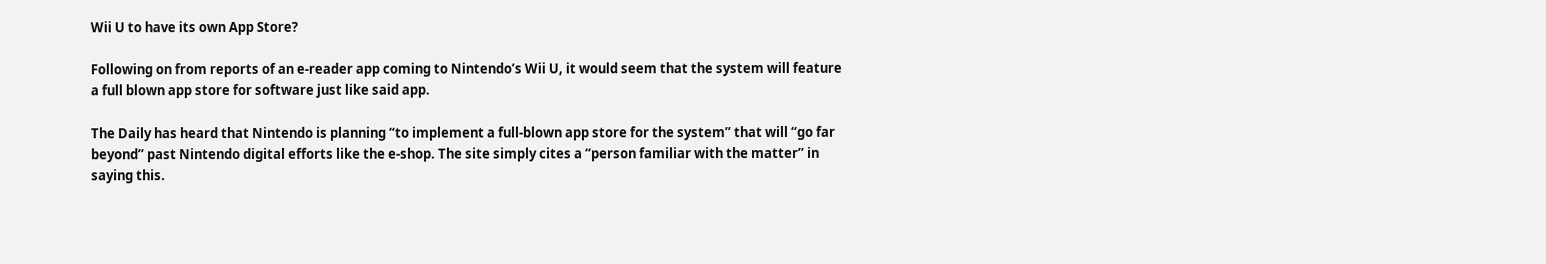Wii U to have its own App Store?

Following on from reports of an e-reader app coming to Nintendo’s Wii U, it would seem that the system will feature a full blown app store for software just like said app.

The Daily has heard that Nintendo is planning “to implement a full-blown app store for the system” that will “go far beyond” past Nintendo digital efforts like the e-shop. The site simply cites a “person familiar with the matter” in saying this.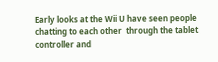Early looks at the Wii U have seen people chatting to each other  through the tablet controller and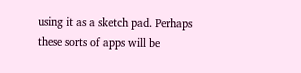using it as a sketch pad. Perhaps these sorts of apps will be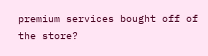premium services bought off of the store?